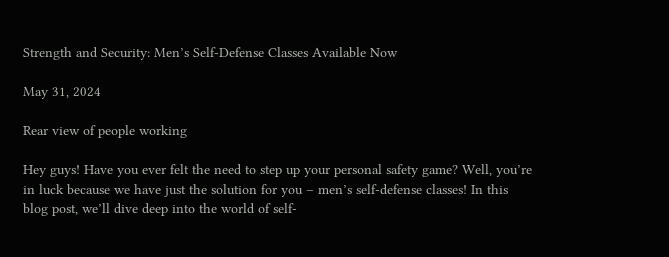Strength and Security: Men’s Self-Defense Classes Available Now

May 31, 2024

Rear view of people working

Hey guys! Have you ever felt the need to step up your personal safety game? Well, you’re in luck because we have just the solution for you – men’s self-defense classes! In this blog post, we’ll dive deep into the world of self-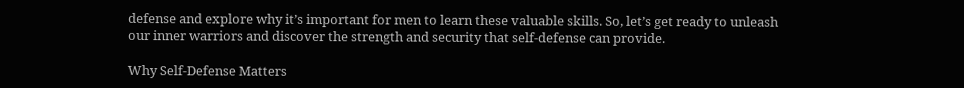defense and explore why it’s important for men to learn these valuable skills. So, let’s get ready to unleash our inner warriors and discover the strength and security that self-defense can provide.

Why Self-Defense Matters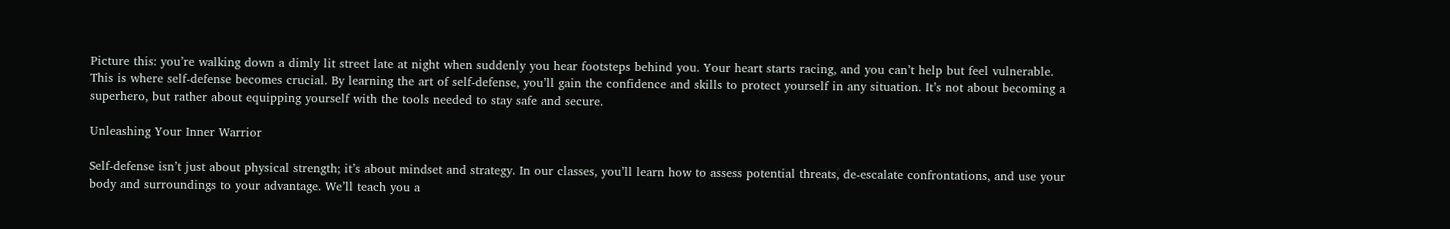Picture this: you’re walking down a dimly lit street late at night when suddenly you hear footsteps behind you. Your heart starts racing, and you can’t help but feel vulnerable. This is where self-defense becomes crucial. By learning the art of self-defense, you’ll gain the confidence and skills to protect yourself in any situation. It’s not about becoming a superhero, but rather about equipping yourself with the tools needed to stay safe and secure.

Unleashing Your Inner Warrior

Self-defense isn’t just about physical strength; it’s about mindset and strategy. In our classes, you’ll learn how to assess potential threats, de-escalate confrontations, and use your body and surroundings to your advantage. We’ll teach you a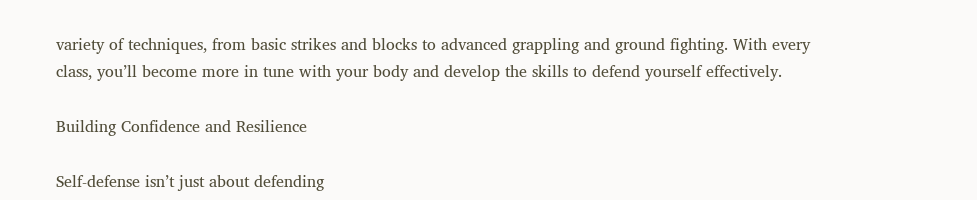variety of techniques, from basic strikes and blocks to advanced grappling and ground fighting. With every class, you’ll become more in tune with your body and develop the skills to defend yourself effectively.

Building Confidence and Resilience

Self-defense isn’t just about defending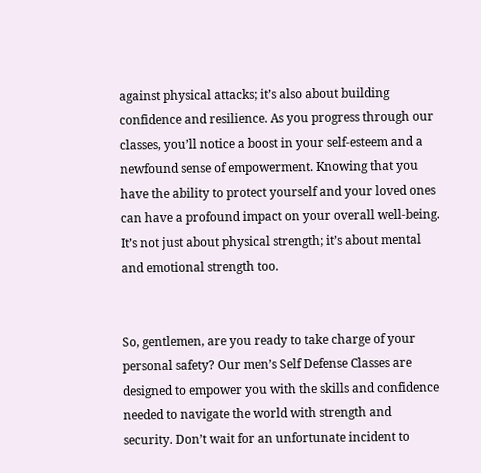against physical attacks; it’s also about building confidence and resilience. As you progress through our classes, you’ll notice a boost in your self-esteem and a newfound sense of empowerment. Knowing that you have the ability to protect yourself and your loved ones can have a profound impact on your overall well-being. It’s not just about physical strength; it’s about mental and emotional strength too.


So, gentlemen, are you ready to take charge of your personal safety? Our men’s Self Defense Classes are designed to empower you with the skills and confidence needed to navigate the world with strength and security. Don’t wait for an unfortunate incident to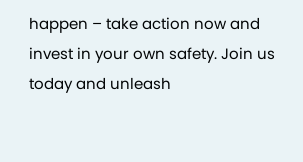happen – take action now and invest in your own safety. Join us today and unleash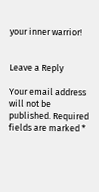your inner warrior!


Leave a Reply

Your email address will not be published. Required fields are marked *